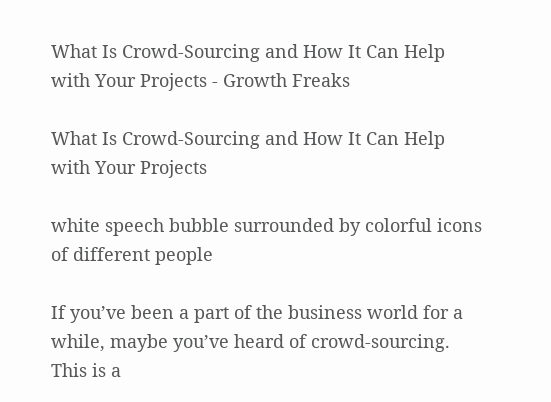What Is Crowd-Sourcing and How It Can Help with Your Projects - Growth Freaks

What Is Crowd-Sourcing and How It Can Help with Your Projects

white speech bubble surrounded by colorful icons of different people

If you’ve been a part of the business world for a while, maybe you’ve heard of crowd-sourcing. This is a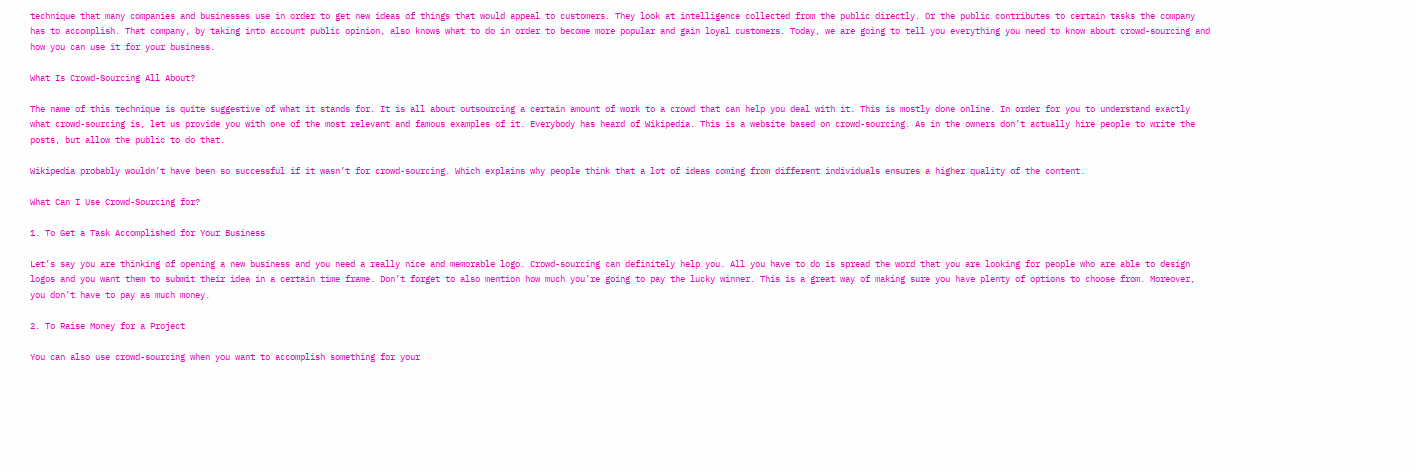technique that many companies and businesses use in order to get new ideas of things that would appeal to customers. They look at intelligence collected from the public directly. Or the public contributes to certain tasks the company has to accomplish. That company, by taking into account public opinion, also knows what to do in order to become more popular and gain loyal customers. Today, we are going to tell you everything you need to know about crowd-sourcing and how you can use it for your business.

What Is Crowd-Sourcing All About?

The name of this technique is quite suggestive of what it stands for. It is all about outsourcing a certain amount of work to a crowd that can help you deal with it. This is mostly done online. In order for you to understand exactly what crowd-sourcing is, let us provide you with one of the most relevant and famous examples of it. Everybody has heard of Wikipedia. This is a website based on crowd-sourcing. As in the owners don’t actually hire people to write the posts, but allow the public to do that.

Wikipedia probably wouldn’t have been so successful if it wasn’t for crowd-sourcing. Which explains why people think that a lot of ideas coming from different individuals ensures a higher quality of the content.

What Can I Use Crowd-Sourcing for?

1. To Get a Task Accomplished for Your Business

Let’s say you are thinking of opening a new business and you need a really nice and memorable logo. Crowd-sourcing can definitely help you. All you have to do is spread the word that you are looking for people who are able to design logos and you want them to submit their idea in a certain time frame. Don’t forget to also mention how much you’re going to pay the lucky winner. This is a great way of making sure you have plenty of options to choose from. Moreover, you don’t have to pay as much money.

2. To Raise Money for a Project

You can also use crowd-sourcing when you want to accomplish something for your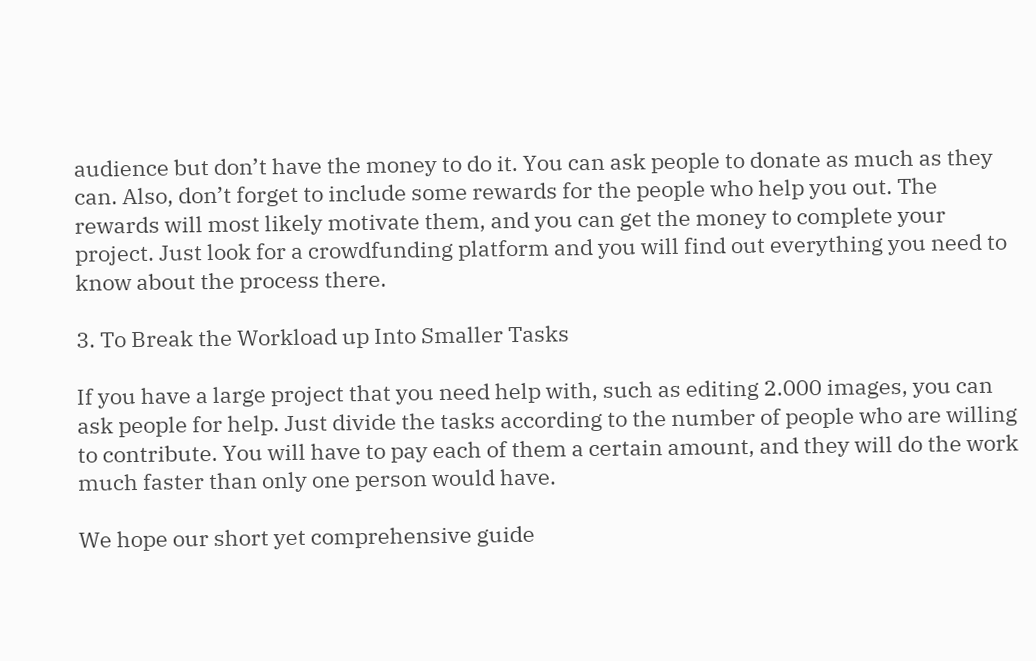audience but don’t have the money to do it. You can ask people to donate as much as they can. Also, don’t forget to include some rewards for the people who help you out. The rewards will most likely motivate them, and you can get the money to complete your project. Just look for a crowdfunding platform and you will find out everything you need to know about the process there.

3. To Break the Workload up Into Smaller Tasks

If you have a large project that you need help with, such as editing 2.000 images, you can ask people for help. Just divide the tasks according to the number of people who are willing to contribute. You will have to pay each of them a certain amount, and they will do the work much faster than only one person would have.

We hope our short yet comprehensive guide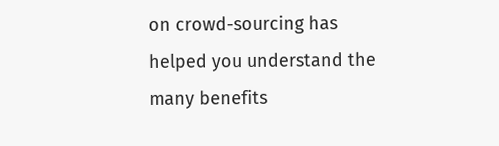on crowd-sourcing has helped you understand the many benefits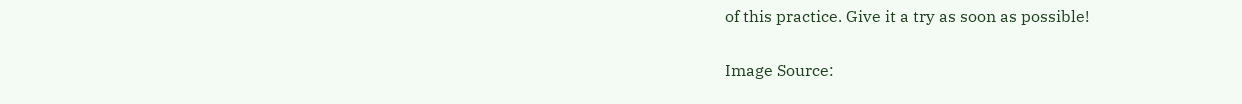of this practice. Give it a try as soon as possible!

Image Source: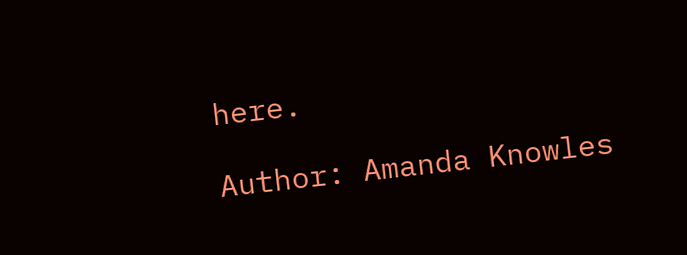here.

Author: Amanda Knowles